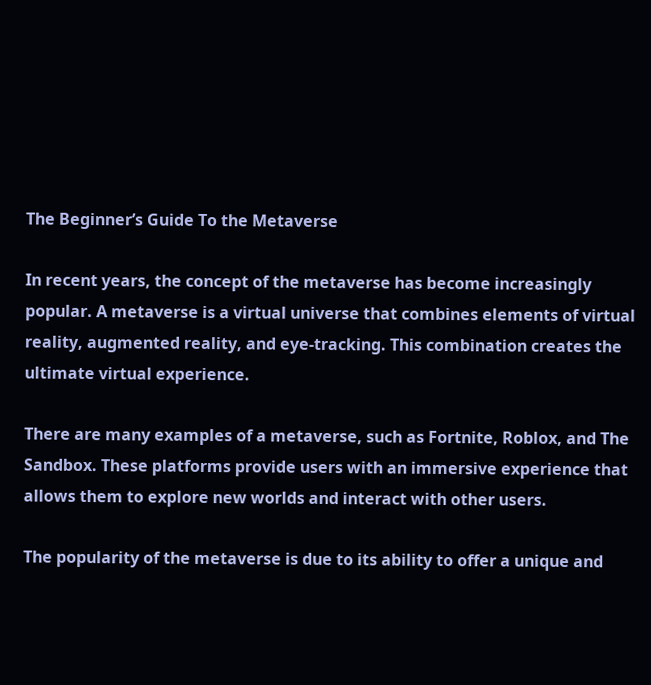The Beginner’s Guide To the Metaverse

In recent years, the concept of the metaverse has become increasingly popular. A metaverse is a virtual universe that combines elements of virtual reality, augmented reality, and eye-tracking. This combination creates the ultimate virtual experience.

There are many examples of a metaverse, such as Fortnite, Roblox, and The Sandbox. These platforms provide users with an immersive experience that allows them to explore new worlds and interact with other users.

The popularity of the metaverse is due to its ability to offer a unique and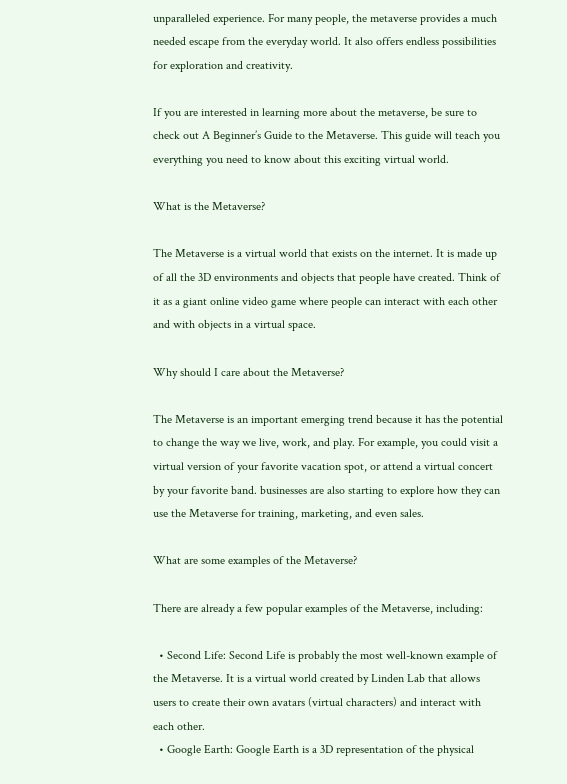unparalleled experience. For many people, the metaverse provides a much needed escape from the everyday world. It also offers endless possibilities for exploration and creativity.

If you are interested in learning more about the metaverse, be sure to check out A Beginner’s Guide to the Metaverse. This guide will teach you everything you need to know about this exciting virtual world.

What is the Metaverse?

The Metaverse is a virtual world that exists on the internet. It is made up of all the 3D environments and objects that people have created. Think of it as a giant online video game where people can interact with each other and with objects in a virtual space.

Why should I care about the Metaverse?

The Metaverse is an important emerging trend because it has the potential to change the way we live, work, and play. For example, you could visit a virtual version of your favorite vacation spot, or attend a virtual concert by your favorite band. businesses are also starting to explore how they can use the Metaverse for training, marketing, and even sales.

What are some examples of the Metaverse?

There are already a few popular examples of the Metaverse, including:

  • Second Life: Second Life is probably the most well-known example of the Metaverse. It is a virtual world created by Linden Lab that allows users to create their own avatars (virtual characters) and interact with each other.
  • Google Earth: Google Earth is a 3D representation of the physical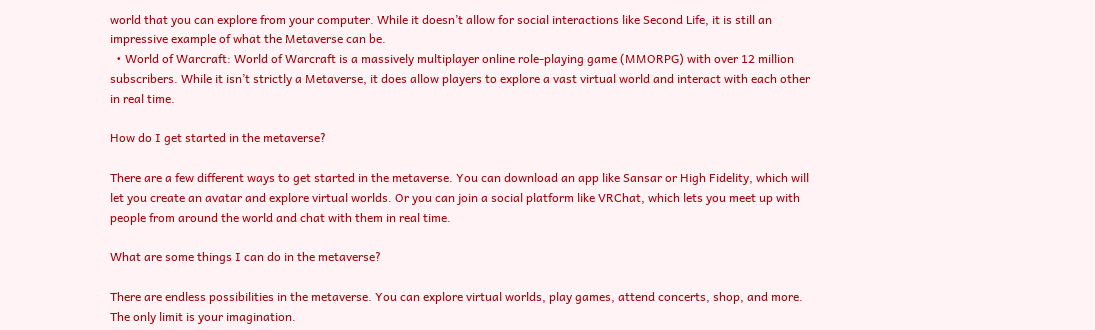world that you can explore from your computer. While it doesn’t allow for social interactions like Second Life, it is still an impressive example of what the Metaverse can be.
  • World of Warcraft: World of Warcraft is a massively multiplayer online role-playing game (MMORPG) with over 12 million subscribers. While it isn’t strictly a Metaverse, it does allow players to explore a vast virtual world and interact with each other in real time.

How do I get started in the metaverse?

There are a few different ways to get started in the metaverse. You can download an app like Sansar or High Fidelity, which will let you create an avatar and explore virtual worlds. Or you can join a social platform like VRChat, which lets you meet up with people from around the world and chat with them in real time.

What are some things I can do in the metaverse?

There are endless possibilities in the metaverse. You can explore virtual worlds, play games, attend concerts, shop, and more. The only limit is your imagination.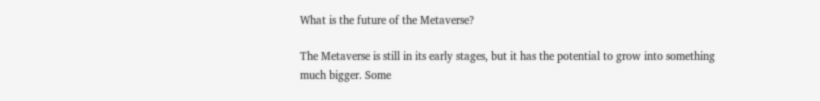What is the future of the Metaverse?

The Metaverse is still in its early stages, but it has the potential to grow into something much bigger. Some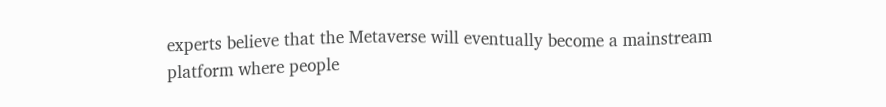experts believe that the Metaverse will eventually become a mainstream platform where people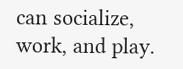can socialize, work, and play.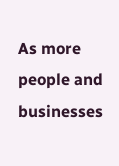As more people and businesses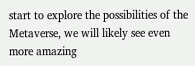start to explore the possibilities of the Metaverse, we will likely see even more amazing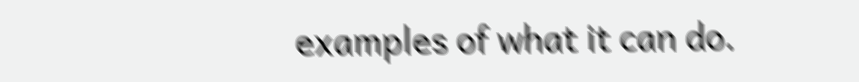examples of what it can do.